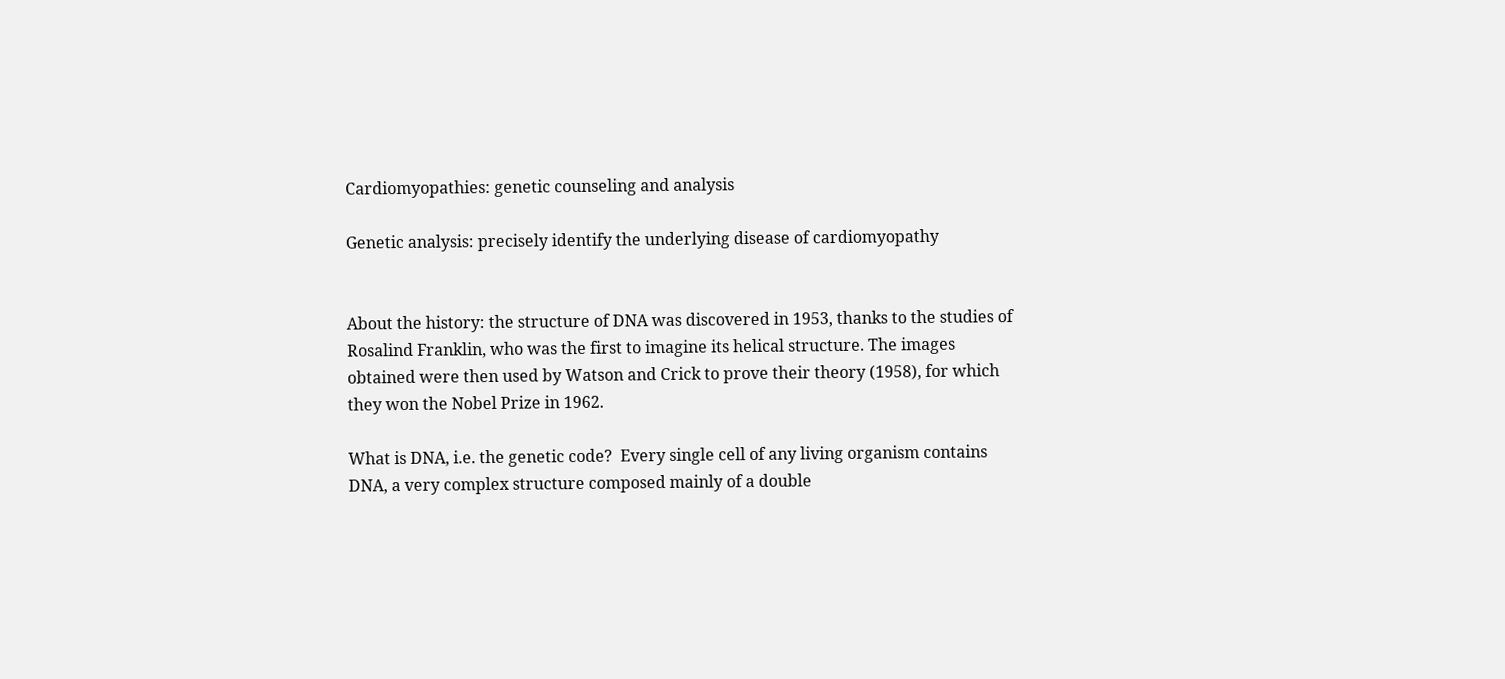Cardiomyopathies: genetic counseling and analysis

Genetic analysis: precisely identify the underlying disease of cardiomyopathy


About the history: the structure of DNA was discovered in 1953, thanks to the studies of Rosalind Franklin, who was the first to imagine its helical structure. The images obtained were then used by Watson and Crick to prove their theory (1958), for which they won the Nobel Prize in 1962.

What is DNA, i.e. the genetic code?  Every single cell of any living organism contains DNA, a very complex structure composed mainly of a double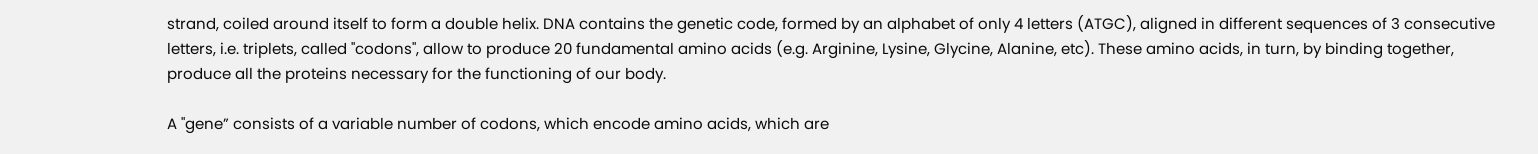strand, coiled around itself to form a double helix. DNA contains the genetic code, formed by an alphabet of only 4 letters (ATGC), aligned in different sequences of 3 consecutive letters, i.e. triplets, called "codons", allow to produce 20 fundamental amino acids (e.g. Arginine, Lysine, Glycine, Alanine, etc). These amino acids, in turn, by binding together, produce all the proteins necessary for the functioning of our body.

A "gene” consists of a variable number of codons, which encode amino acids, which are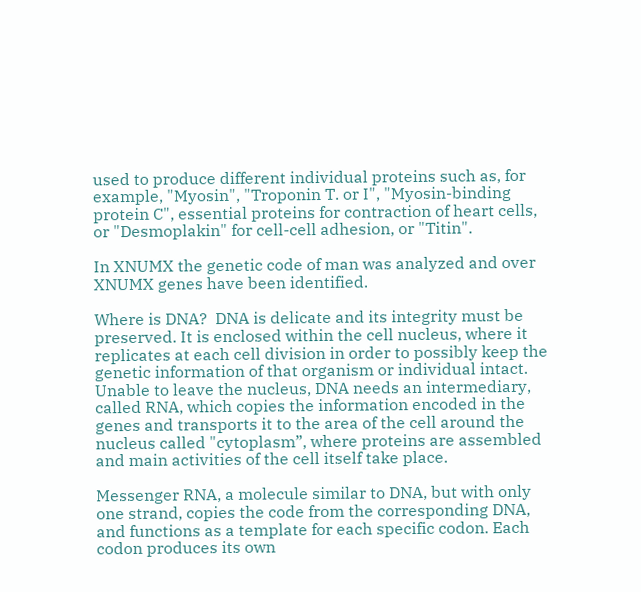used to produce different individual proteins such as, for example, "Myosin", "Troponin T. or I", "Myosin-binding protein C", essential proteins for contraction of heart cells, or "Desmoplakin" for cell-cell adhesion, or "Titin".

In XNUMX the genetic code of man was analyzed and over XNUMX genes have been identified.

Where is DNA?  DNA is delicate and its integrity must be preserved. It is enclosed within the cell nucleus, where it replicates at each cell division in order to possibly keep the genetic information of that organism or individual intact. Unable to leave the nucleus, DNA needs an intermediary, called RNA, which copies the information encoded in the genes and transports it to the area of the cell around the nucleus called "cytoplasm”, where proteins are assembled and main activities of the cell itself take place.

Messenger RNA, a molecule similar to DNA, but with only one strand, copies the code from the corresponding DNA, and functions as a template for each specific codon. Each codon produces its own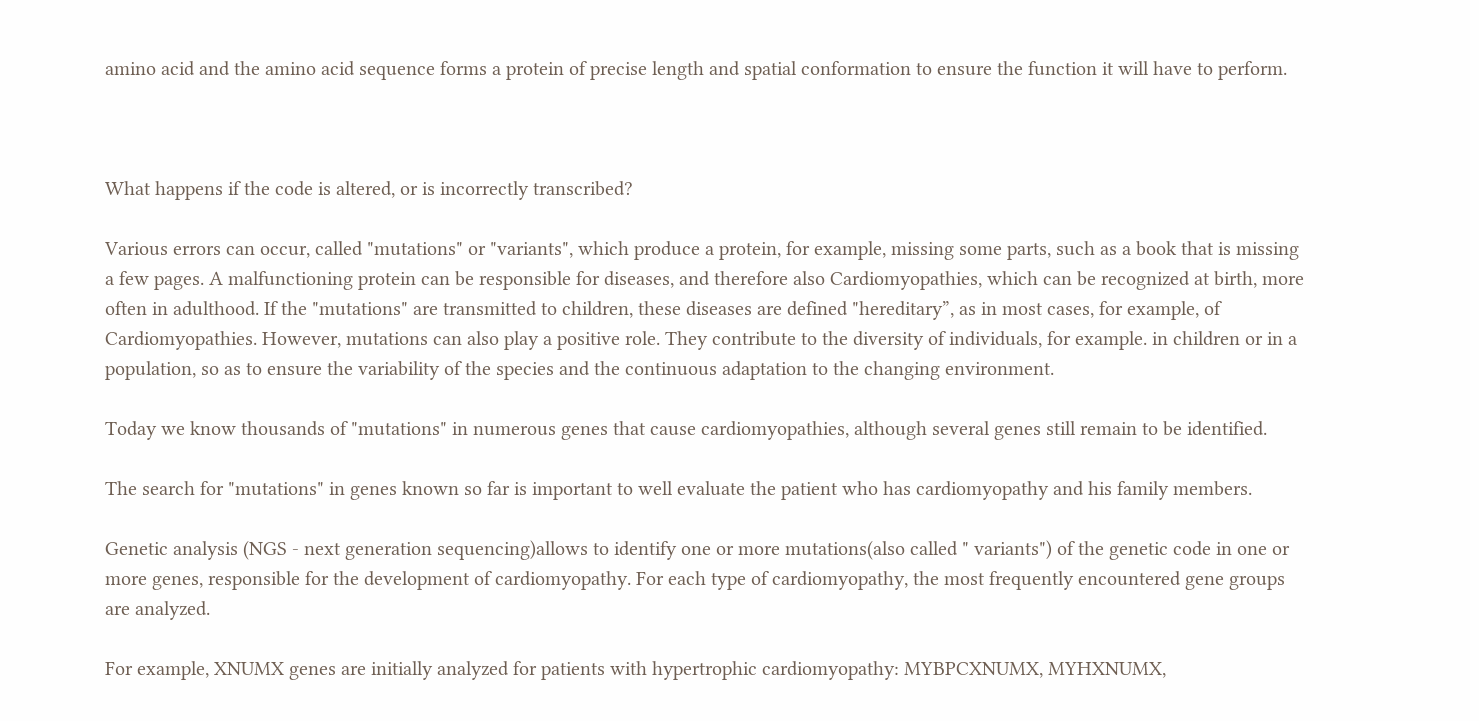amino acid and the amino acid sequence forms a protein of precise length and spatial conformation to ensure the function it will have to perform.



What happens if the code is altered, or is incorrectly transcribed?

Various errors can occur, called "mutations" or "variants", which produce a protein, for example, missing some parts, such as a book that is missing a few pages. A malfunctioning protein can be responsible for diseases, and therefore also Cardiomyopathies, which can be recognized at birth, more often in adulthood. If the "mutations" are transmitted to children, these diseases are defined "hereditary”, as in most cases, for example, of Cardiomyopathies. However, mutations can also play a positive role. They contribute to the diversity of individuals, for example. in children or in a population, so as to ensure the variability of the species and the continuous adaptation to the changing environment.

Today we know thousands of "mutations" in numerous genes that cause cardiomyopathies, although several genes still remain to be identified.

The search for "mutations" in genes known so far is important to well evaluate the patient who has cardiomyopathy and his family members.

Genetic analysis (NGS - next generation sequencing)allows to identify one or more mutations(also called " variants") of the genetic code in one or more genes, responsible for the development of cardiomyopathy. For each type of cardiomyopathy, the most frequently encountered gene groups are analyzed.

For example, XNUMX genes are initially analyzed for patients with hypertrophic cardiomyopathy: MYBPCXNUMX, MYHXNUMX,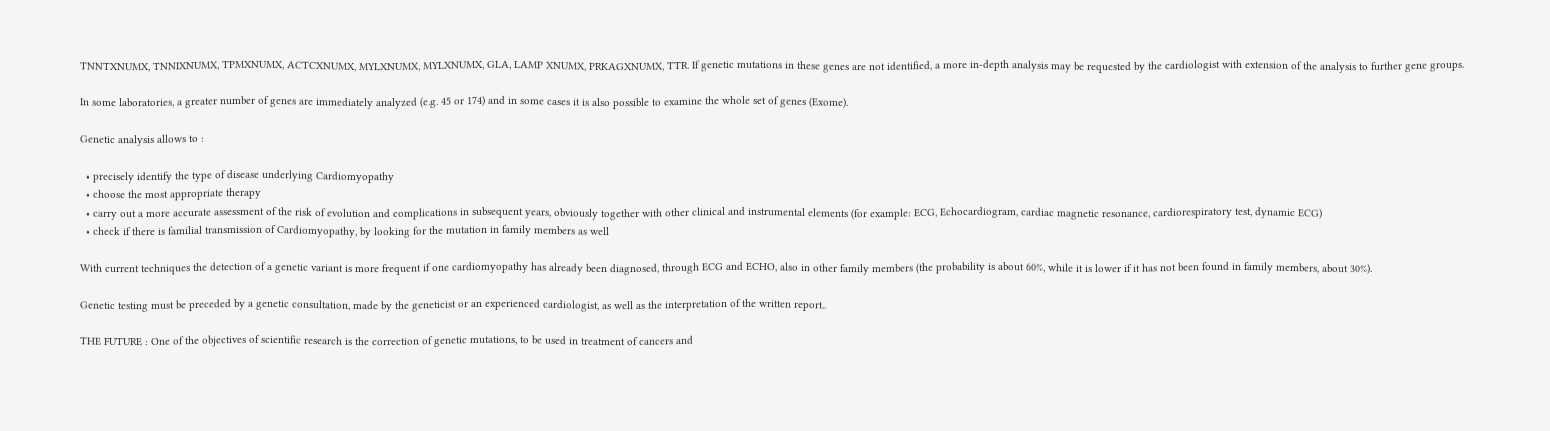TNNTXNUMX, TNNIXNUMX, TPMXNUMX, ACTCXNUMX, MYLXNUMX, MYLXNUMX, GLA, LAMP XNUMX, PRKAGXNUMX, TTR. If genetic mutations in these genes are not identified, a more in-depth analysis may be requested by the cardiologist with extension of the analysis to further gene groups.

In some laboratories, a greater number of genes are immediately analyzed (e.g. 45 or 174) and in some cases it is also possible to examine the whole set of genes (Exome).

Genetic analysis allows to :

  • precisely identify the type of disease underlying Cardiomyopathy
  • choose the most appropriate therapy
  • carry out a more accurate assessment of the risk of evolution and complications in subsequent years, obviously together with other clinical and instrumental elements (for example: ECG, Echocardiogram, cardiac magnetic resonance, cardiorespiratory test, dynamic ECG)
  • check if there is familial transmission of Cardiomyopathy, by looking for the mutation in family members as well

With current techniques the detection of a genetic variant is more frequent if one cardiomyopathy has already been diagnosed, through ECG and ECHO, also in other family members (the probability is about 60%, while it is lower if it has not been found in family members, about 30%).

Genetic testing must be preceded by a genetic consultation, made by the geneticist or an experienced cardiologist, as well as the interpretation of the written report..

THE FUTURE : One of the objectives of scientific research is the correction of genetic mutations, to be used in treatment of cancers and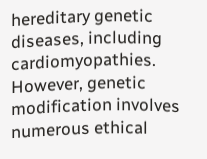hereditary genetic diseases, including cardiomyopathies. However, genetic modification involves numerous ethical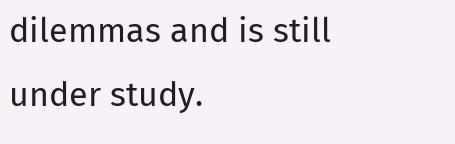dilemmas and is still under study.